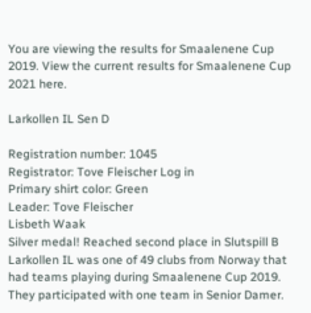You are viewing the results for Smaalenene Cup 2019. View the current results for Smaalenene Cup 2021 here.

Larkollen IL Sen D

Registration number: 1045
Registrator: Tove Fleischer Log in
Primary shirt color: Green
Leader: Tove Fleischer
Lisbeth Waak
Silver medal! Reached second place in Slutspill B
Larkollen IL was one of 49 clubs from Norway that had teams playing during Smaalenene Cup 2019. They participated with one team in Senior Damer.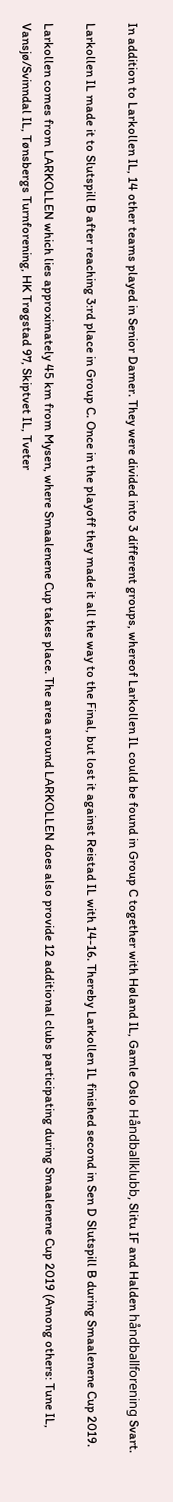In addition to Larkollen IL, 14 other teams played in Senior Damer. They were divided into 3 different groups, whereof Larkollen IL could be found in Group C together with Høland IL, Gamle Oslo Håndballklubb, Slitu IF and Halden håndballforening Svart.

Larkollen IL made it to Slutspill B after reaching 3:rd place in Group C. Once in the playoff they made it all the way to the Final, but lost it against Reistad IL with 14-16. Thereby Larkollen IL finished second in Sen D Slutspill B during Smaalenene Cup 2019.

Larkollen comes from LARKOLLEN which lies approximately 45 km from Mysen, where Smaalenene Cup takes place. The area around LARKOLLEN does also provide 12 additional clubs participating during Smaalenene Cup 2019 (Among others: Tune IL, Vansjø/Svinndal IL, Tønsbergs Turnforening, HK Trøgstad 97, Skiptvet IL, Tveter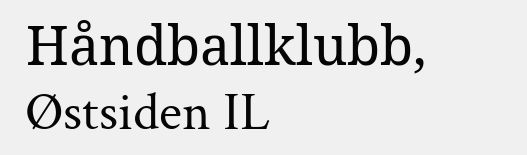Håndballklubb, Østsiden IL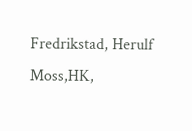Fredrikstad, Herulf Moss,HK,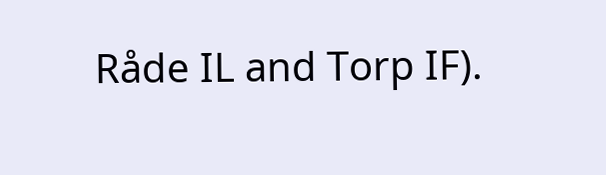Råde IL and Torp IF).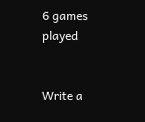6 games played


Write a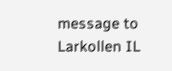message to Larkollen IL